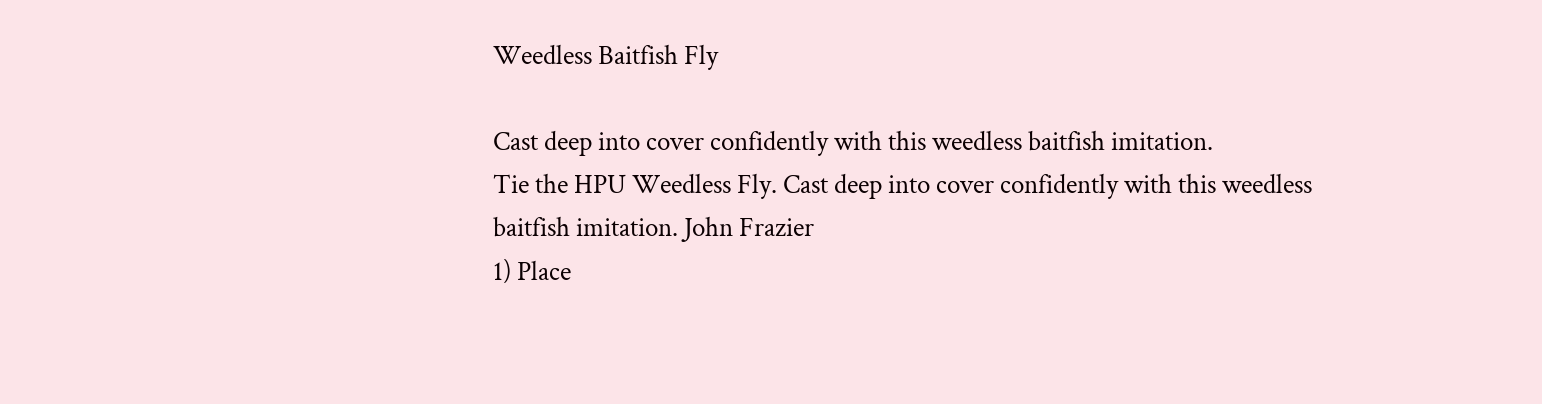Weedless Baitfish Fly

Cast deep into cover confidently with this weedless baitfish imitation.
Tie the HPU Weedless Fly. Cast deep into cover confidently with this weedless baitfish imitation. John Frazier
1) Place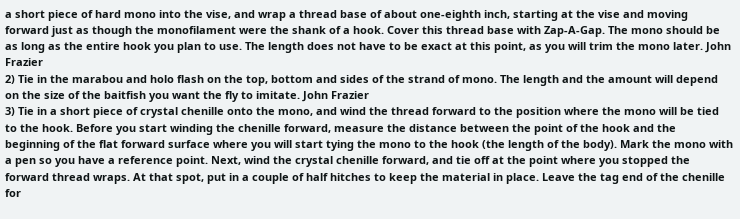a short piece of hard mono into the vise, and wrap a thread base of about one-eighth inch, starting at the vise and moving forward just as though the monofilament were the shank of a hook. Cover this thread base with Zap-A-Gap. The mono should be as long as the entire hook you plan to use. The length does not have to be exact at this point, as you will trim the mono later. John Frazier
2) Tie in the marabou and holo flash on the top, bottom and sides of the strand of mono. The length and the amount will depend on the size of the baitfish you want the fly to imitate. John Frazier
3) Tie in a short piece of crystal chenille onto the mono, and wind the thread forward to the position where the mono will be tied to the hook. Before you start winding the chenille forward, measure the distance between the point of the hook and the beginning of the flat forward surface where you will start tying the mono to the hook (the length of the body). Mark the mono with a pen so you have a reference point. Next, wind the crystal chenille forward, and tie off at the point where you stopped the forward thread wraps. At that spot, put in a couple of half hitches to keep the material in place. Leave the tag end of the chenille for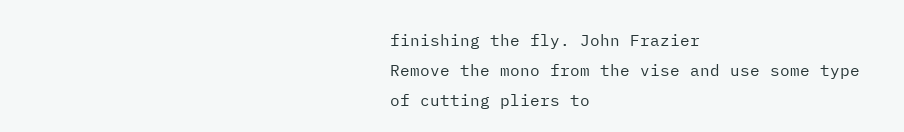finishing the fly. John Frazier
Remove the mono from the vise and use some type of cutting pliers to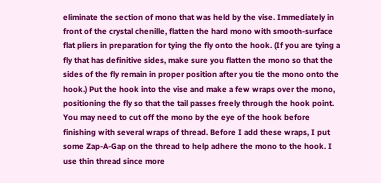eliminate the section of mono that was held by the vise. Immediately in front of the crystal chenille, flatten the hard mono with smooth-surface flat pliers in preparation for tying the fly onto the hook. (If you are tying a fly that has definitive sides, make sure you flatten the mono so that the sides of the fly remain in proper position after you tie the mono onto the hook.) Put the hook into the vise and make a few wraps over the mono, positioning the fly so that the tail passes freely through the hook point. You may need to cut off the mono by the eye of the hook before finishing with several wraps of thread. Before I add these wraps, I put some Zap-A-Gap on the thread to help adhere the mono to the hook. I use thin thread since more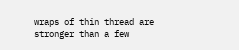wraps of thin thread are stronger than a few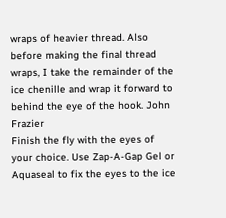wraps of heavier thread. Also before making the final thread wraps, I take the remainder of the ice chenille and wrap it forward to behind the eye of the hook. John Frazier
Finish the fly with the eyes of your choice. Use Zap-A-Gap Gel or Aquaseal to fix the eyes to the ice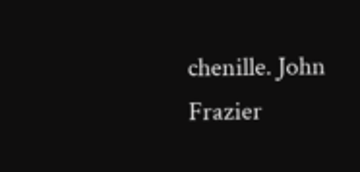chenille. John Frazier